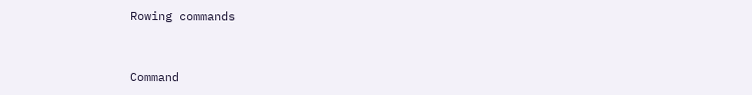Rowing commands


Command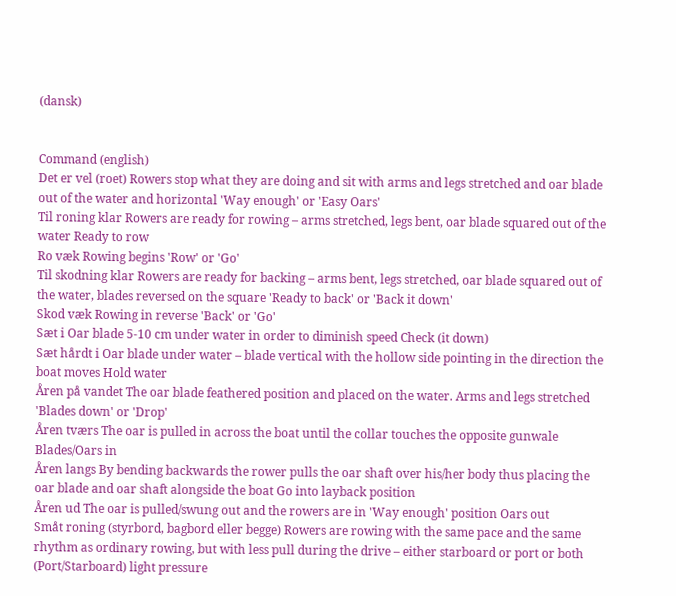(dansk)


Command (english)
Det er vel (roet) Rowers stop what they are doing and sit with arms and legs stretched and oar blade out of the water and horizontal 'Way enough' or 'Easy Oars'
Til roning klar Rowers are ready for rowing – arms stretched, legs bent, oar blade squared out of the water Ready to row
Ro væk Rowing begins 'Row' or 'Go'
Til skodning klar Rowers are ready for backing – arms bent, legs stretched, oar blade squared out of the water, blades reversed on the square 'Ready to back' or 'Back it down'
Skod væk Rowing in reverse 'Back' or 'Go'
Sæt i Oar blade 5-10 cm under water in order to diminish speed Check (it down)
Sæt hårdt i Oar blade under water – blade vertical with the hollow side pointing in the direction the boat moves Hold water
Åren på vandet The oar blade feathered position and placed on the water. Arms and legs stretched 'Blades down' or 'Drop'
Åren tværs The oar is pulled in across the boat until the collar touches the opposite gunwale Blades/Oars in
Åren langs By bending backwards the rower pulls the oar shaft over his/her body thus placing the oar blade and oar shaft alongside the boat Go into layback position
Åren ud The oar is pulled/swung out and the rowers are in 'Way enough' position Oars out
Småt roning (styrbord, bagbord eller begge) Rowers are rowing with the same pace and the same rhythm as ordinary rowing, but with less pull during the drive – either starboard or port or both (Port/Starboard) light pressure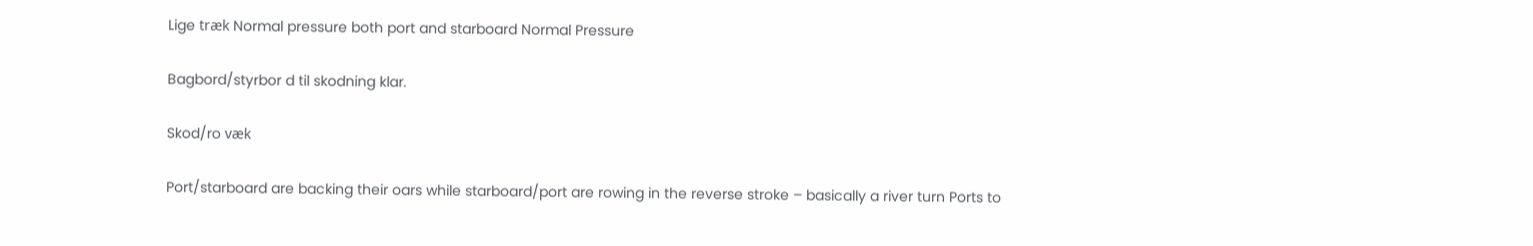Lige træk Normal pressure both port and starboard Normal Pressure

Bagbord/styrbor d til skodning klar.

Skod/ro væk

Port/starboard are backing their oars while starboard/port are rowing in the reverse stroke – basically a river turn Ports to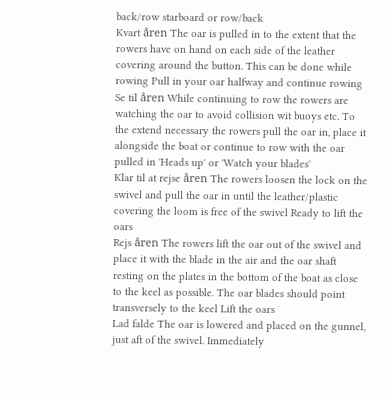back/row starboard or row/back
Kvart åren The oar is pulled in to the extent that the rowers have on hand on each side of the leather covering around the button. This can be done while rowing Pull in your oar halfway and continue rowing
Se til åren While continuing to row the rowers are watching the oar to avoid collision wit buoys etc. To the extend necessary the rowers pull the oar in, place it alongside the boat or continue to row with the oar pulled in 'Heads up' or 'Watch your blades'
Klar til at rejse åren The rowers loosen the lock on the swivel and pull the oar in until the leather/plastic covering the loom is free of the swivel Ready to lift the oars
Rejs åren The rowers lift the oar out of the swivel and place it with the blade in the air and the oar shaft resting on the plates in the bottom of the boat as close to the keel as possible. The oar blades should point transversely to the keel Lift the oars
Lad falde The oar is lowered and placed on the gunnel, just aft of the swivel. Immediately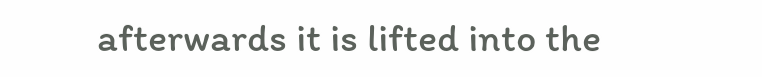afterwards it is lifted into the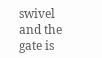swivel and the gate is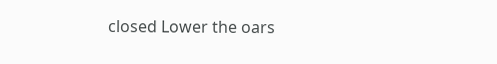closed Lower the oars